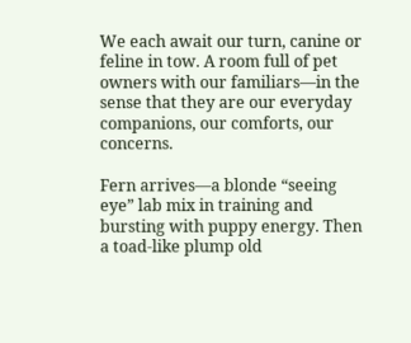We each await our turn, canine or feline in tow. A room full of pet owners with our familiars—in the sense that they are our everyday companions, our comforts, our concerns.

Fern arrives—a blonde “seeing eye” lab mix in training and bursting with puppy energy. Then a toad-like plump old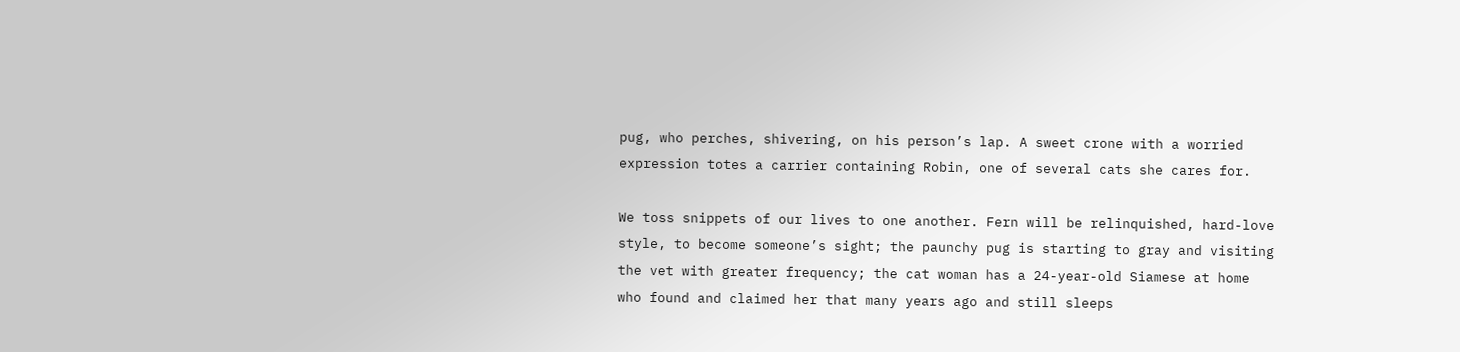pug, who perches, shivering, on his person’s lap. A sweet crone with a worried expression totes a carrier containing Robin, one of several cats she cares for.

We toss snippets of our lives to one another. Fern will be relinquished, hard-love style, to become someone’s sight; the paunchy pug is starting to gray and visiting the vet with greater frequency; the cat woman has a 24-year-old Siamese at home who found and claimed her that many years ago and still sleeps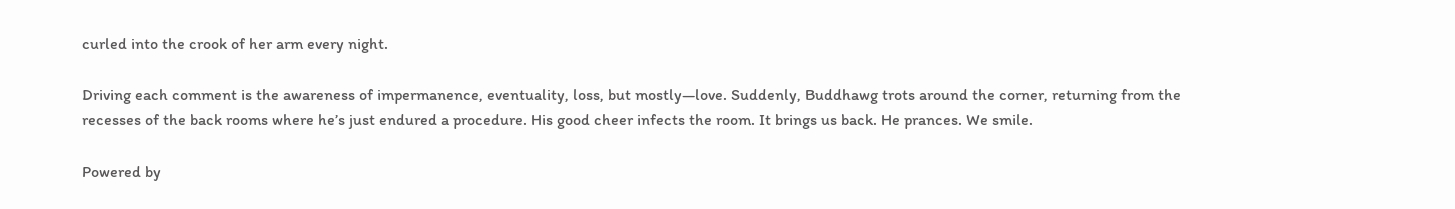curled into the crook of her arm every night.

Driving each comment is the awareness of impermanence, eventuality, loss, but mostly—love. Suddenly, Buddhawg trots around the corner, returning from the recesses of the back rooms where he’s just endured a procedure. His good cheer infects the room. It brings us back. He prances. We smile.

Powered by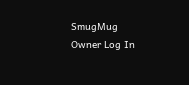SmugMug Owner Log In